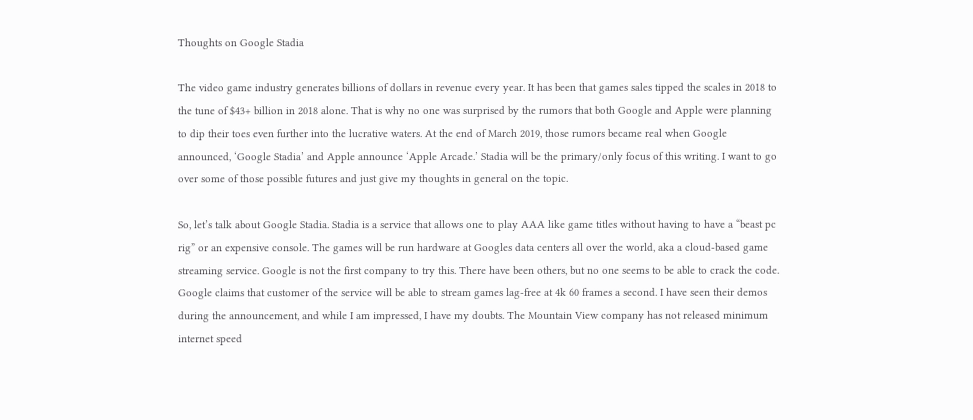Thoughts on Google Stadia

The video game industry generates billions of dollars in revenue every year. It has been that games sales tipped the scales in 2018 to the tune of $43+ billion in 2018 alone. That is why no one was surprised by the rumors that both Google and Apple were planning to dip their toes even further into the lucrative waters. At the end of March 2019, those rumors became real when Google announced, ‘Google Stadia’ and Apple announce ‘Apple Arcade.’ Stadia will be the primary/only focus of this writing. I want to go over some of those possible futures and just give my thoughts in general on the topic.

So, let’s talk about Google Stadia. Stadia is a service that allows one to play AAA like game titles without having to have a “beast pc rig” or an expensive console. The games will be run hardware at Googles data centers all over the world, aka a cloud-based game streaming service. Google is not the first company to try this. There have been others, but no one seems to be able to crack the code. Google claims that customer of the service will be able to stream games lag-free at 4k 60 frames a second. I have seen their demos during the announcement, and while I am impressed, I have my doubts. The Mountain View company has not released minimum internet speed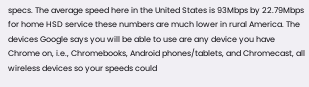specs. The average speed here in the United States is 93Mbps by 22.79Mbps for home HSD service these numbers are much lower in rural America. The devices Google says you will be able to use are any device you have Chrome on, i.e., Chromebooks, Android phones/tablets, and Chromecast, all wireless devices so your speeds could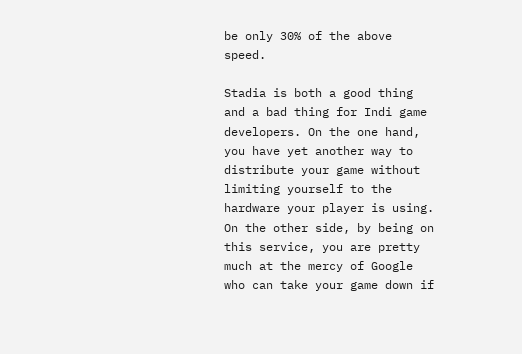be only 30% of the above speed.

Stadia is both a good thing and a bad thing for Indi game developers. On the one hand, you have yet another way to distribute your game without limiting yourself to the hardware your player is using. On the other side, by being on this service, you are pretty much at the mercy of Google who can take your game down if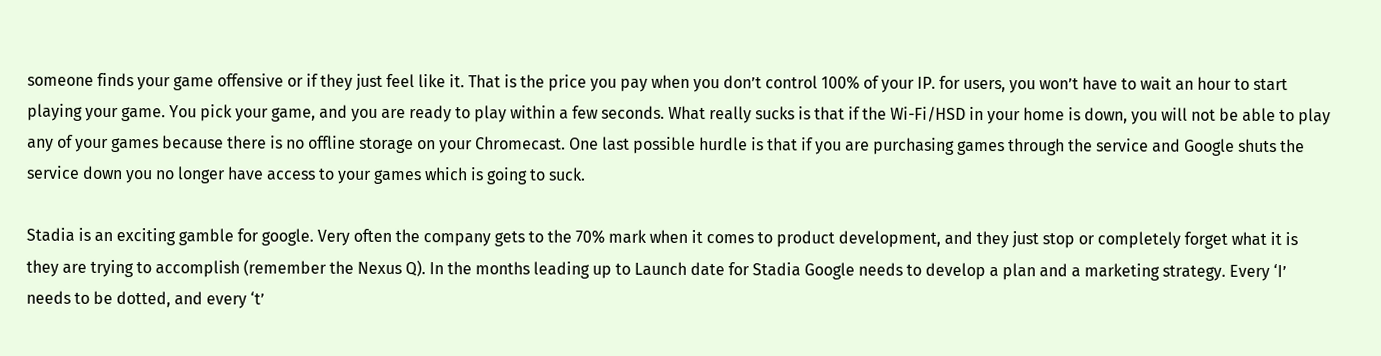someone finds your game offensive or if they just feel like it. That is the price you pay when you don’t control 100% of your IP. for users, you won’t have to wait an hour to start playing your game. You pick your game, and you are ready to play within a few seconds. What really sucks is that if the Wi-Fi/HSD in your home is down, you will not be able to play any of your games because there is no offline storage on your Chromecast. One last possible hurdle is that if you are purchasing games through the service and Google shuts the service down you no longer have access to your games which is going to suck.

Stadia is an exciting gamble for google. Very often the company gets to the 70% mark when it comes to product development, and they just stop or completely forget what it is they are trying to accomplish (remember the Nexus Q). In the months leading up to Launch date for Stadia Google needs to develop a plan and a marketing strategy. Every ‘I’ needs to be dotted, and every ‘t’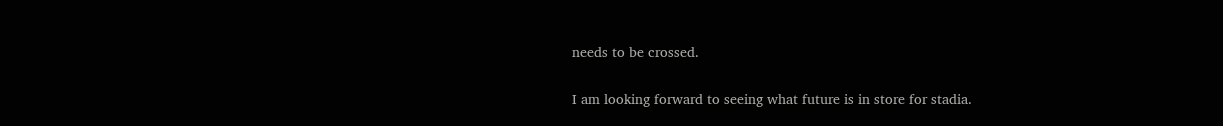needs to be crossed.

I am looking forward to seeing what future is in store for stadia.